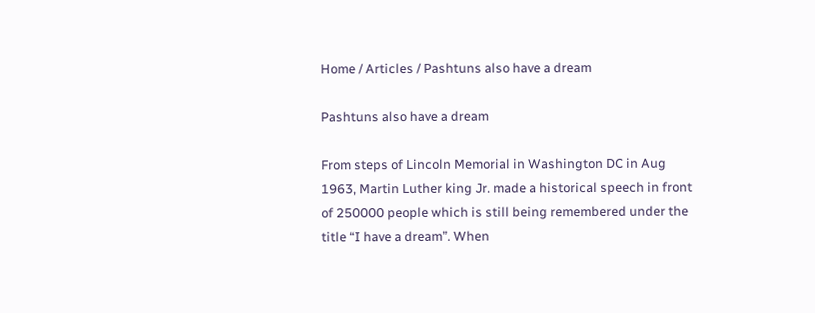Home / Articles / Pashtuns also have a dream

Pashtuns also have a dream

From steps of Lincoln Memorial in Washington DC in Aug 1963, Martin Luther king Jr. made a historical speech in front of 250000 people which is still being remembered under the title “I have a dream”. When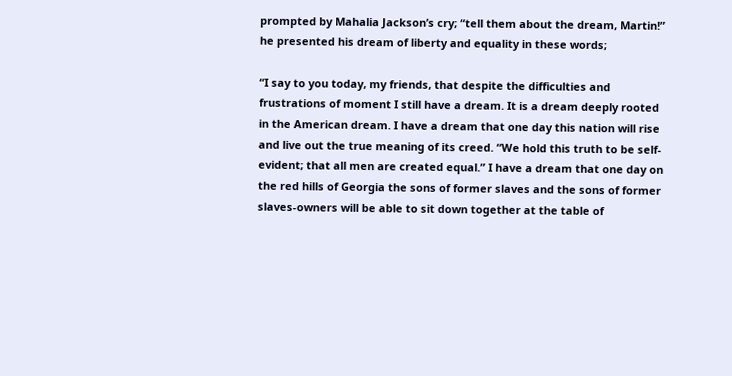prompted by Mahalia Jackson’s cry; “tell them about the dream, Martin!” he presented his dream of liberty and equality in these words;

“I say to you today, my friends, that despite the difficulties and frustrations of moment I still have a dream. It is a dream deeply rooted in the American dream. I have a dream that one day this nation will rise and live out the true meaning of its creed. “We hold this truth to be self-evident; that all men are created equal.” I have a dream that one day on the red hills of Georgia the sons of former slaves and the sons of former slaves-owners will be able to sit down together at the table of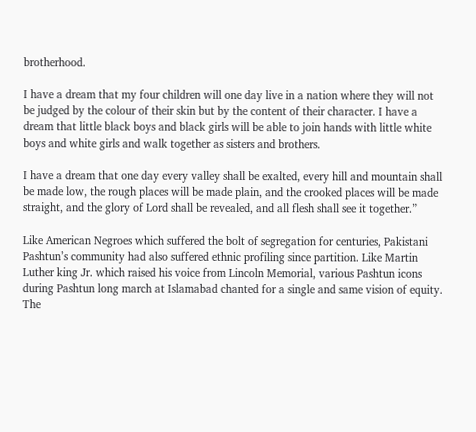brotherhood.

I have a dream that my four children will one day live in a nation where they will not be judged by the colour of their skin but by the content of their character. I have a dream that little black boys and black girls will be able to join hands with little white boys and white girls and walk together as sisters and brothers.

I have a dream that one day every valley shall be exalted, every hill and mountain shall be made low, the rough places will be made plain, and the crooked places will be made straight, and the glory of Lord shall be revealed, and all flesh shall see it together.”

Like American Negroes which suffered the bolt of segregation for centuries, Pakistani Pashtun’s community had also suffered ethnic profiling since partition. Like Martin Luther king Jr. which raised his voice from Lincoln Memorial, various Pashtun icons during Pashtun long march at Islamabad chanted for a single and same vision of equity. The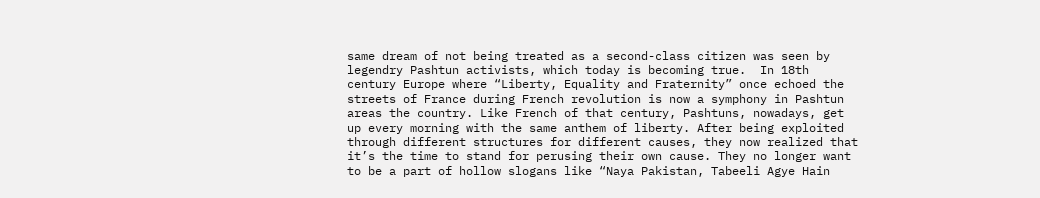same dream of not being treated as a second-class citizen was seen by legendry Pashtun activists, which today is becoming true.  In 18th century Europe where “Liberty, Equality and Fraternity” once echoed the streets of France during French revolution is now a symphony in Pashtun areas the country. Like French of that century, Pashtuns, nowadays, get up every morning with the same anthem of liberty. After being exploited through different structures for different causes, they now realized that it’s the time to stand for perusing their own cause. They no longer want to be a part of hollow slogans like “Naya Pakistan, Tabeeli Agye Hain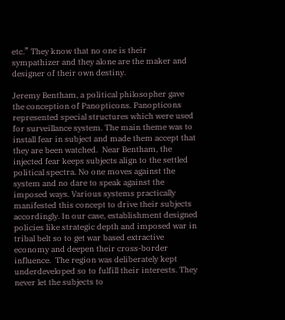etc.” They know that no one is their sympathizer and they alone are the maker and designer of their own destiny.

Jeremy Bentham, a political philosopher gave the conception of Panopticons. Panopticons represented special structures which were used for surveillance system. The main theme was to install fear in subject and made them accept that they are been watched.  Near Bentham, the injected fear keeps subjects align to the settled political spectra. No one moves against the system and no dare to speak against the imposed ways. Various systems practically manifested this concept to drive their subjects accordingly. In our case, establishment designed policies like strategic depth and imposed war in tribal belt so to get war based extractive economy and deepen their cross-border influence.  The region was deliberately kept underdeveloped so to fulfill their interests. They never let the subjects to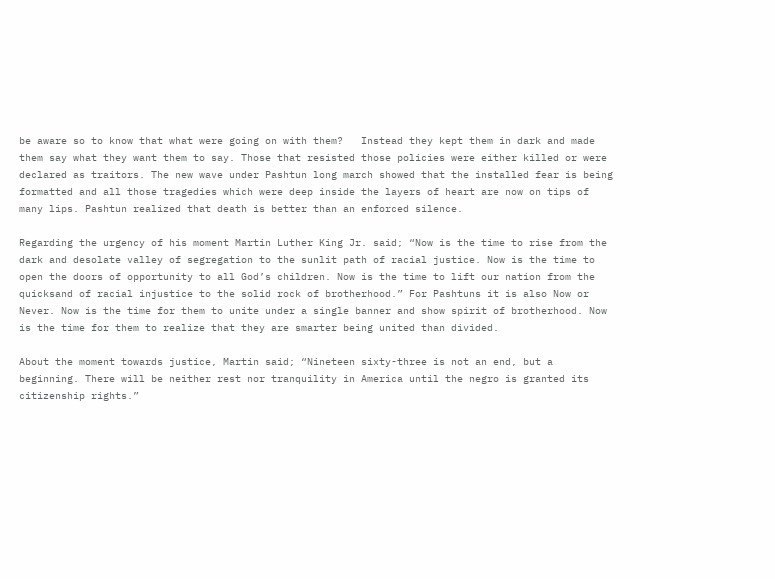be aware so to know that what were going on with them?   Instead they kept them in dark and made them say what they want them to say. Those that resisted those policies were either killed or were declared as traitors. The new wave under Pashtun long march showed that the installed fear is being formatted and all those tragedies which were deep inside the layers of heart are now on tips of many lips. Pashtun realized that death is better than an enforced silence.

Regarding the urgency of his moment Martin Luther King Jr. said; “Now is the time to rise from the dark and desolate valley of segregation to the sunlit path of racial justice. Now is the time to open the doors of opportunity to all God’s children. Now is the time to lift our nation from the quicksand of racial injustice to the solid rock of brotherhood.” For Pashtuns it is also Now or Never. Now is the time for them to unite under a single banner and show spirit of brotherhood. Now is the time for them to realize that they are smarter being united than divided.

About the moment towards justice, Martin said; “Nineteen sixty-three is not an end, but a beginning. There will be neither rest nor tranquility in America until the negro is granted its citizenship rights.”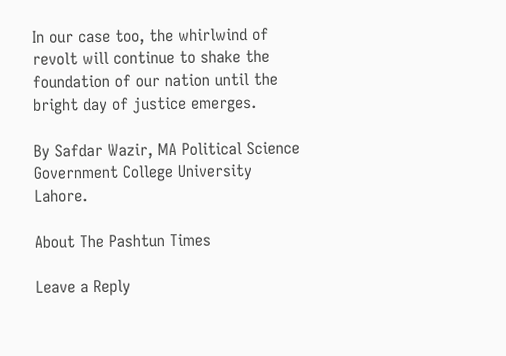In our case too, the whirlwind of revolt will continue to shake the foundation of our nation until the bright day of justice emerges.

By Safdar Wazir, MA Political Science Government College University Lahore.

About The Pashtun Times

Leave a Reply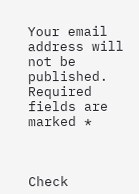Your email address will not be published. Required fields are marked *



Check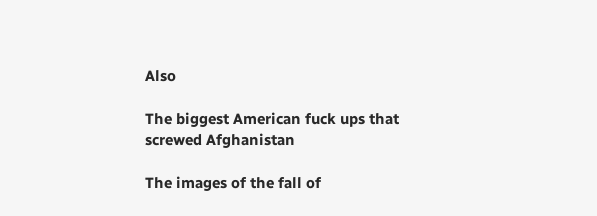Also

The biggest American fuck ups that screwed Afghanistan

The images of the fall of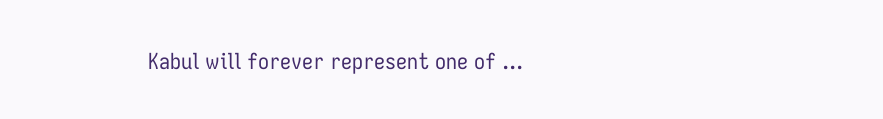Kabul will forever represent one of ...